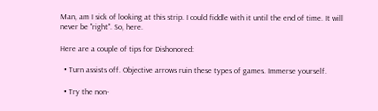Man, am I sick of looking at this strip. I could fiddle with it until the end of time. It will never be "right". So, here.

Here are a couple of tips for Dishonored:

  • Turn assists off. Objective arrows ruin these types of games. Immerse yourself.

  • Try the non-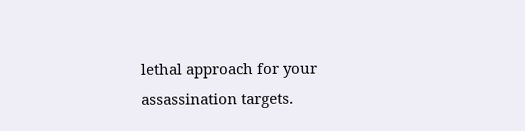lethal approach for your assassination targets.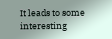It leads to some interesting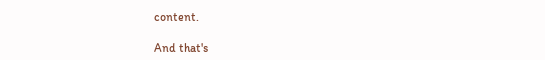content.

And that's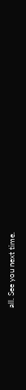all. See you next time.